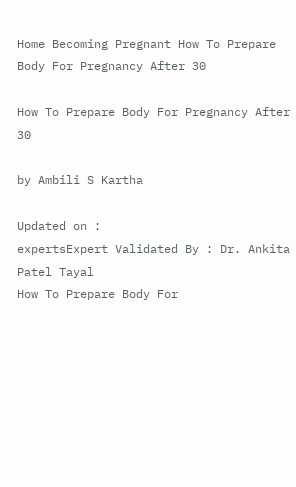Home Becoming Pregnant How To Prepare Body For Pregnancy After 30

How To Prepare Body For Pregnancy After 30

by Ambili S Kartha

Updated on :
expertsExpert Validated By : Dr. Ankita Patel Tayal
How To Prepare Body For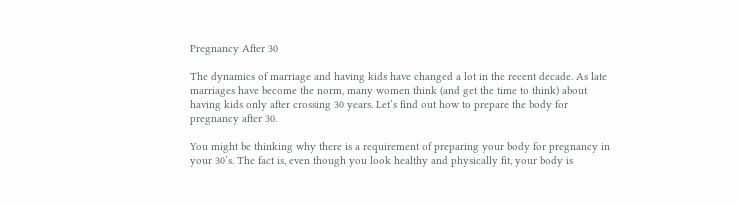Pregnancy After 30

The dynamics of marriage and having kids have changed a lot in the recent decade. As late marriages have become the norm, many women think (and get the time to think) about having kids only after crossing 30 years. Let’s find out how to prepare the body for pregnancy after 30.

You might be thinking why there is a requirement of preparing your body for pregnancy in your 30’s. The fact is, even though you look healthy and physically fit, your body is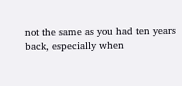not the same as you had ten years back, especially when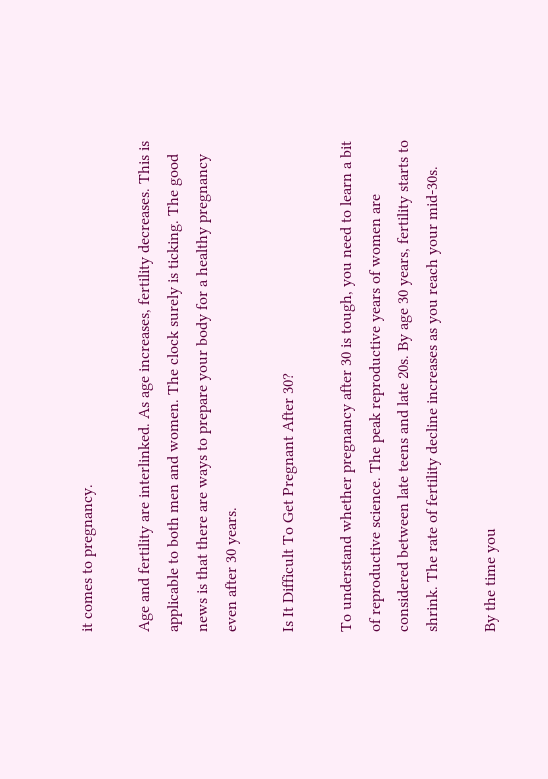it comes to pregnancy.

Age and fertility are interlinked. As age increases, fertility decreases. This is applicable to both men and women. The clock surely is ticking. The good news is that there are ways to prepare your body for a healthy pregnancy even after 30 years.

Is It Difficult To Get Pregnant After 30?

To understand whether pregnancy after 30 is tough, you need to learn a bit of reproductive science. The peak reproductive years of women are considered between late teens and late 20s. By age 30 years, fertility starts to shrink. The rate of fertility decline increases as you reach your mid-30s.

By the time you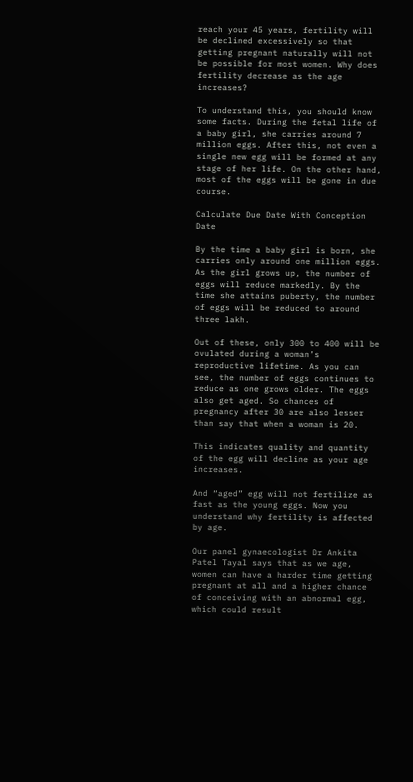reach your 45 years, fertility will be declined excessively so that getting pregnant naturally will not be possible for most women. Why does fertility decrease as the age increases?

To understand this, you should know some facts. During the fetal life of a baby girl, she carries around 7 million eggs. After this, not even a single new egg will be formed at any stage of her life. On the other hand, most of the eggs will be gone in due course.

Calculate Due Date With Conception Date

By the time a baby girl is born, she carries only around one million eggs. As the girl grows up, the number of eggs will reduce markedly. By the time she attains puberty, the number of eggs will be reduced to around three lakh.

Out of these, only 300 to 400 will be ovulated during a woman’s reproductive lifetime. As you can see, the number of eggs continues to reduce as one grows older. The eggs also get aged. So chances of pregnancy after 30 are also lesser than say that when a woman is 20.

This indicates quality and quantity of the egg will decline as your age increases.

And “aged” egg will not fertilize as fast as the young eggs. Now you understand why fertility is affected by age.

Our panel gynaecologist Dr Ankita Patel Tayal says that as we age, women can have a harder time getting pregnant at all and a higher chance of conceiving with an abnormal egg, which could result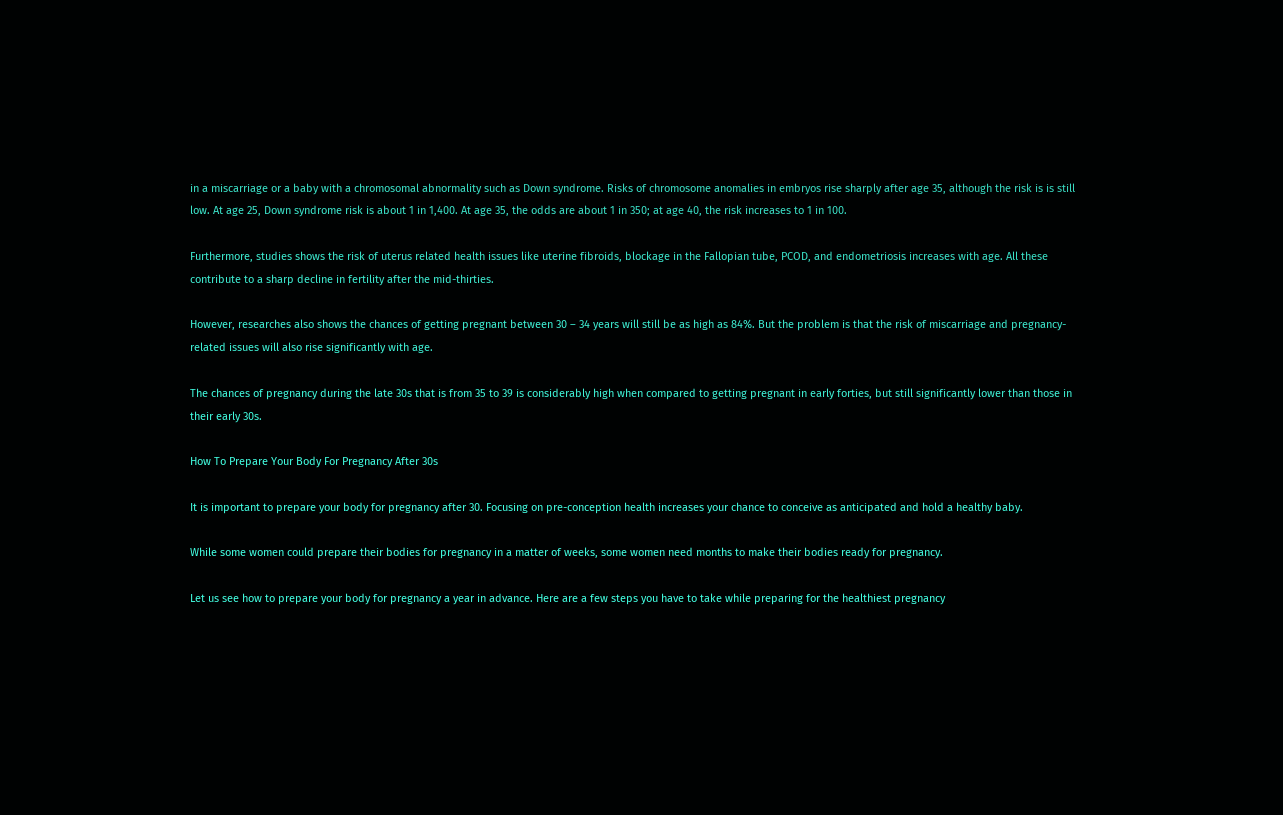in a miscarriage or a baby with a chromosomal abnormality such as Down syndrome. Risks of chromosome anomalies in embryos rise sharply after age 35, although the risk is is still low. At age 25, Down syndrome risk is about 1 in 1,400. At age 35, the odds are about 1 in 350; at age 40, the risk increases to 1 in 100.

Furthermore, studies shows the risk of uterus related health issues like uterine fibroids, blockage in the Fallopian tube, PCOD, and endometriosis increases with age. All these contribute to a sharp decline in fertility after the mid-thirties.

However, researches also shows the chances of getting pregnant between 30 – 34 years will still be as high as 84%. But the problem is that the risk of miscarriage and pregnancy-related issues will also rise significantly with age.

The chances of pregnancy during the late 30s that is from 35 to 39 is considerably high when compared to getting pregnant in early forties, but still significantly lower than those in their early 30s.

How To Prepare Your Body For Pregnancy After 30s

It is important to prepare your body for pregnancy after 30. Focusing on pre-conception health increases your chance to conceive as anticipated and hold a healthy baby.

While some women could prepare their bodies for pregnancy in a matter of weeks, some women need months to make their bodies ready for pregnancy.

Let us see how to prepare your body for pregnancy a year in advance. Here are a few steps you have to take while preparing for the healthiest pregnancy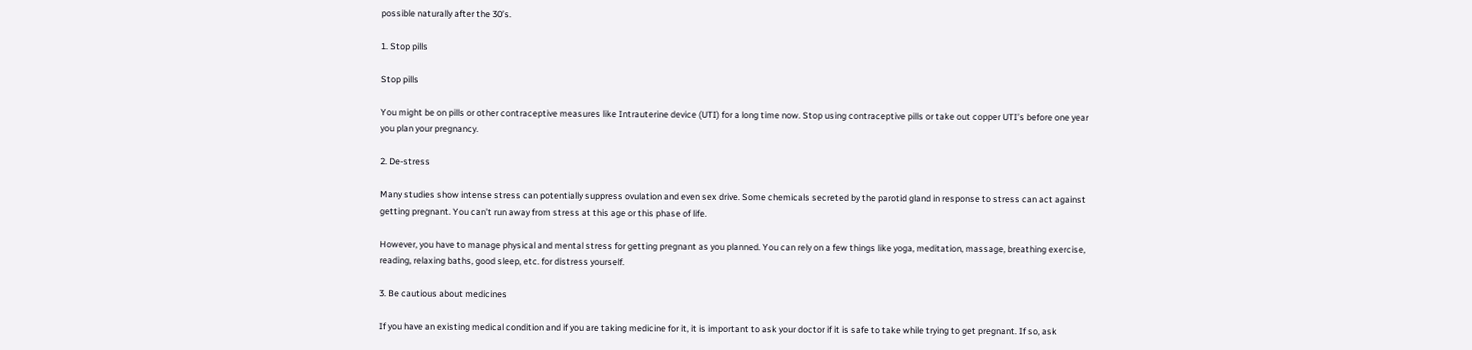possible naturally after the 30’s.

1. Stop pills

Stop pills

You might be on pills or other contraceptive measures like Intrauterine device (UTI) for a long time now. Stop using contraceptive pills or take out copper UTI’s before one year you plan your pregnancy.

2. De-stress

Many studies show intense stress can potentially suppress ovulation and even sex drive. Some chemicals secreted by the parotid gland in response to stress can act against getting pregnant. You can’t run away from stress at this age or this phase of life.

However, you have to manage physical and mental stress for getting pregnant as you planned. You can rely on a few things like yoga, meditation, massage, breathing exercise, reading, relaxing baths, good sleep, etc. for distress yourself.

3. Be cautious about medicines

If you have an existing medical condition and if you are taking medicine for it, it is important to ask your doctor if it is safe to take while trying to get pregnant. If so, ask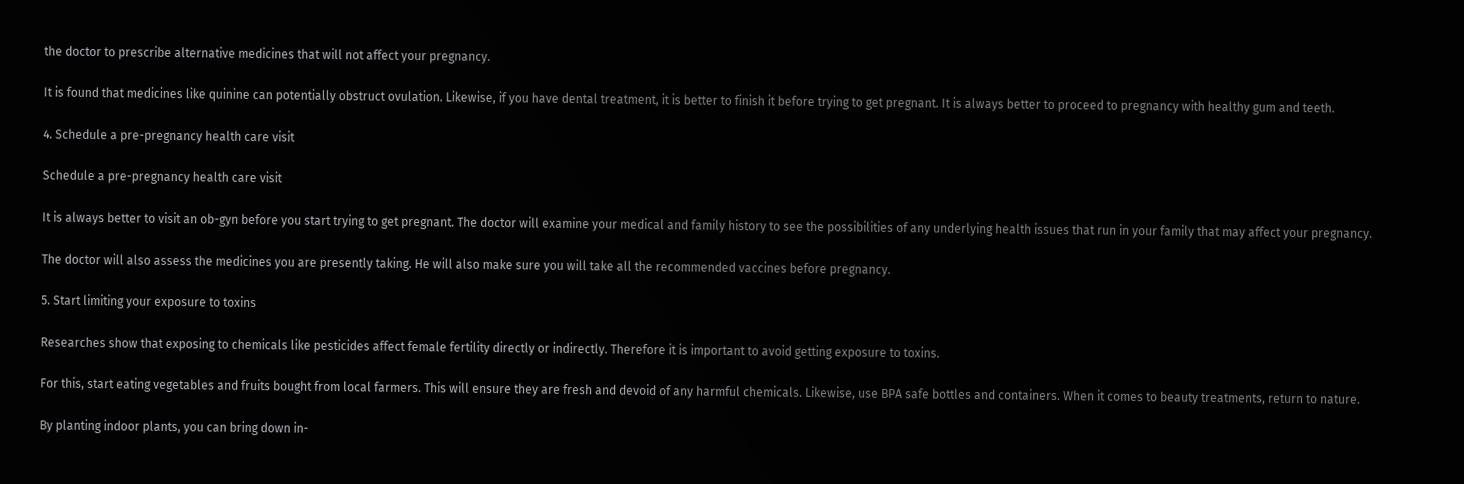the doctor to prescribe alternative medicines that will not affect your pregnancy.

It is found that medicines like quinine can potentially obstruct ovulation. Likewise, if you have dental treatment, it is better to finish it before trying to get pregnant. It is always better to proceed to pregnancy with healthy gum and teeth.

4. Schedule a pre-pregnancy health care visit

Schedule a pre-pregnancy health care visit

It is always better to visit an ob-gyn before you start trying to get pregnant. The doctor will examine your medical and family history to see the possibilities of any underlying health issues that run in your family that may affect your pregnancy.

The doctor will also assess the medicines you are presently taking. He will also make sure you will take all the recommended vaccines before pregnancy.

5. Start limiting your exposure to toxins

Researches show that exposing to chemicals like pesticides affect female fertility directly or indirectly. Therefore it is important to avoid getting exposure to toxins.

For this, start eating vegetables and fruits bought from local farmers. This will ensure they are fresh and devoid of any harmful chemicals. Likewise, use BPA safe bottles and containers. When it comes to beauty treatments, return to nature.

By planting indoor plants, you can bring down in-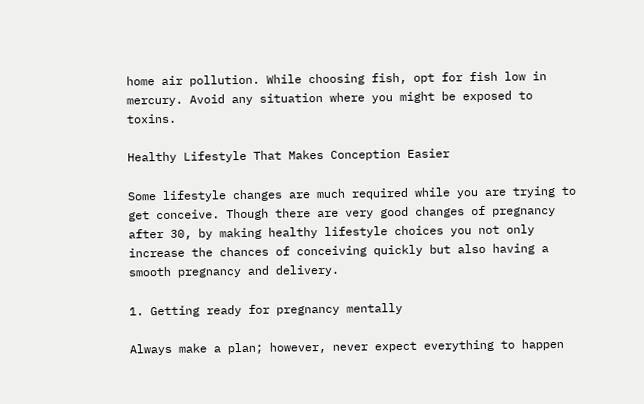home air pollution. While choosing fish, opt for fish low in mercury. Avoid any situation where you might be exposed to toxins.

Healthy Lifestyle That Makes Conception Easier

Some lifestyle changes are much required while you are trying to get conceive. Though there are very good changes of pregnancy after 30, by making healthy lifestyle choices you not only increase the chances of conceiving quickly but also having a smooth pregnancy and delivery.

1. Getting ready for pregnancy mentally

Always make a plan; however, never expect everything to happen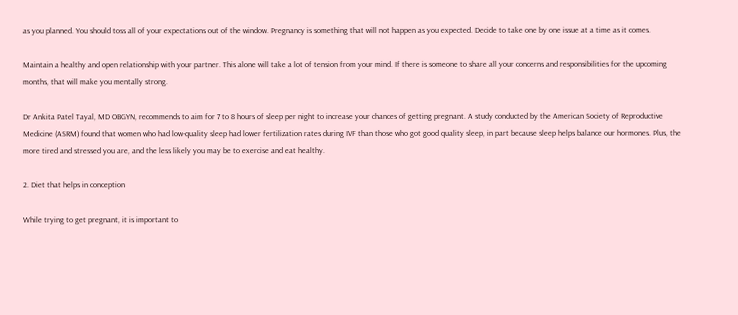as you planned. You should toss all of your expectations out of the window. Pregnancy is something that will not happen as you expected. Decide to take one by one issue at a time as it comes.

Maintain a healthy and open relationship with your partner. This alone will take a lot of tension from your mind. If there is someone to share all your concerns and responsibilities for the upcoming months, that will make you mentally strong.

Dr Ankita Patel Tayal, MD OBGYN, recommends to aim for 7 to 8 hours of sleep per night to increase your chances of getting pregnant. A study conducted by the American Society of Reproductive Medicine (ASRM) found that women who had low-quality sleep had lower fertilization rates during IVF than those who got good quality sleep, in part because sleep helps balance our hormones. Plus, the more tired and stressed you are, and the less likely you may be to exercise and eat healthy.

2. Diet that helps in conception

While trying to get pregnant, it is important to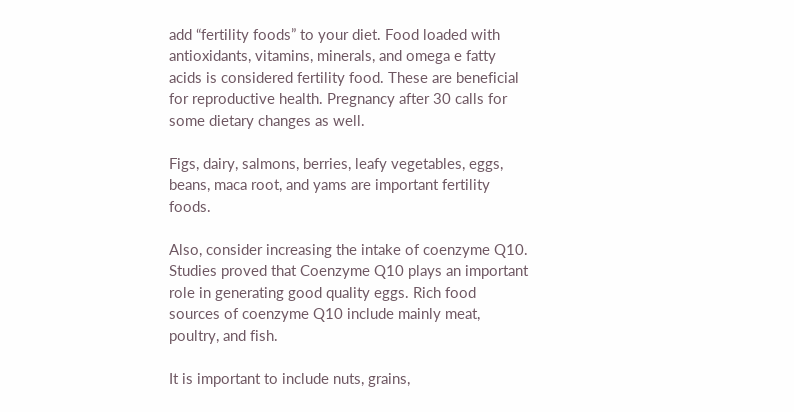add “fertility foods” to your diet. Food loaded with antioxidants, vitamins, minerals, and omega e fatty acids is considered fertility food. These are beneficial for reproductive health. Pregnancy after 30 calls for some dietary changes as well.

Figs, dairy, salmons, berries, leafy vegetables, eggs, beans, maca root, and yams are important fertility foods.

Also, consider increasing the intake of coenzyme Q10. Studies proved that Coenzyme Q10 plays an important role in generating good quality eggs. Rich food sources of coenzyme Q10 include mainly meat, poultry, and fish.

It is important to include nuts, grains,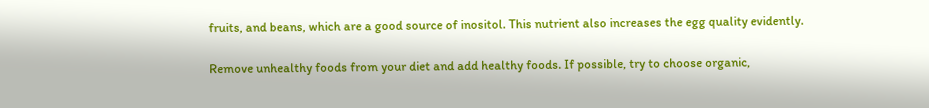fruits, and beans, which are a good source of inositol. This nutrient also increases the egg quality evidently.

Remove unhealthy foods from your diet and add healthy foods. If possible, try to choose organic,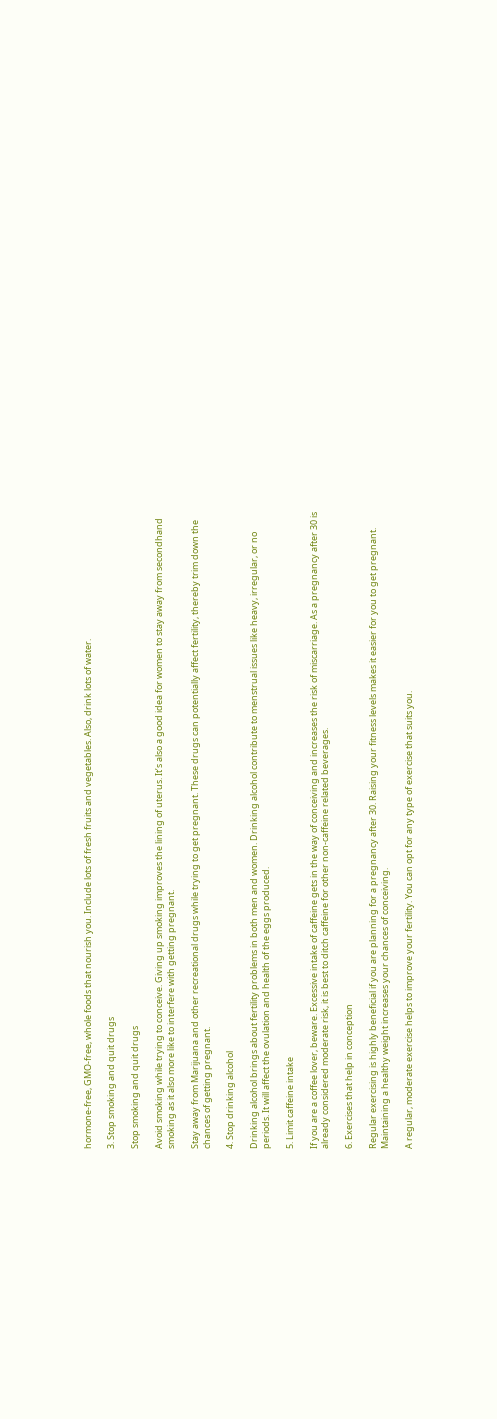hormone-free, GMO-free, whole foods that nourish you. Include lots of fresh fruits and vegetables. Also, drink lots of water.

3. Stop smoking and quit drugs

Stop smoking and quit drugs

Avoid smoking while trying to conceive. Giving up smoking improves the lining of uterus. It’s also a good idea for women to stay away from secondhand smoking as it also more like to interfere with getting pregnant.

Stay away from Marijuana and other recreational drugs while trying to get pregnant. These drugs can potentially affect fertility, thereby trim down the chances of getting pregnant.

4. Stop drinking alcohol

Drinking alcohol brings about fertility problems in both men and women. Drinking alcohol contribute to menstrual issues like heavy, irregular, or no periods. It will affect the ovulation and health of the eggs produced.

5. Limit caffeine intake

If you are a coffee lover, beware. Excessive intake of caffeine gets in the way of conceiving and increases the risk of miscarriage. As a pregnancy after 30 is already considered moderate risk, it is best to ditch caffeine for other non-caffeine related beverages.

6. Exercises that help in conception

Regular exercising is highly beneficial if you are planning for a pregnancy after 30. Raising your fitness levels makes it easier for you to get pregnant. Maintaining a healthy weight increases your chances of conceiving.

A regular, moderate exercise helps to improve your fertility. You can opt for any type of exercise that suits you.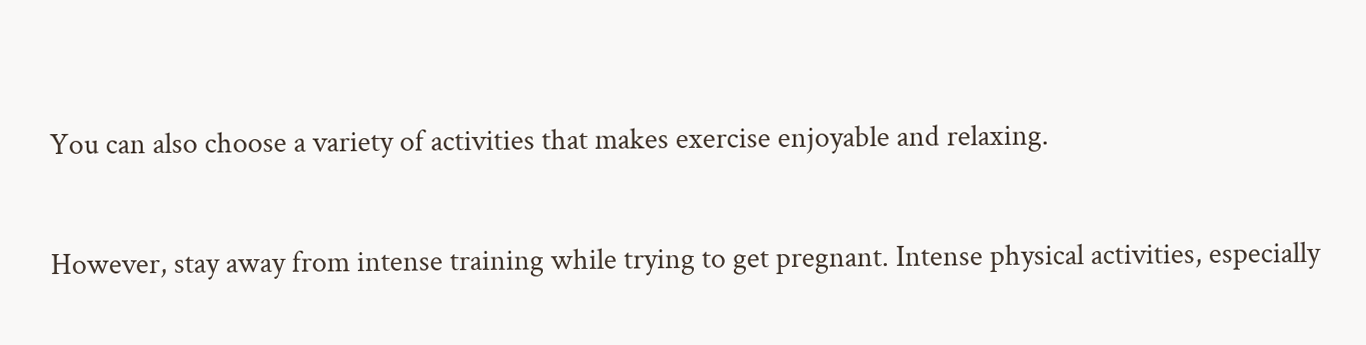You can also choose a variety of activities that makes exercise enjoyable and relaxing.

However, stay away from intense training while trying to get pregnant. Intense physical activities, especially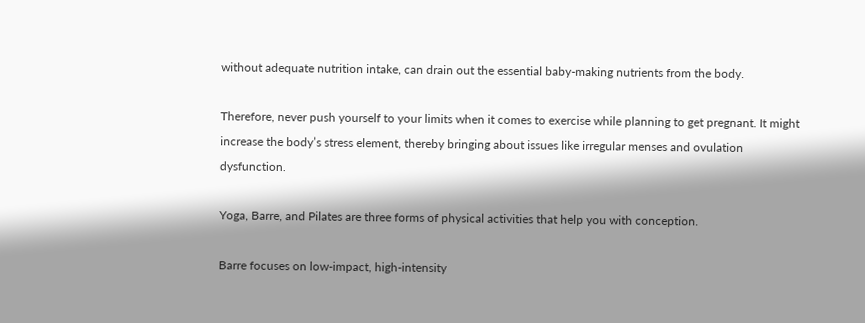without adequate nutrition intake, can drain out the essential baby-making nutrients from the body.

Therefore, never push yourself to your limits when it comes to exercise while planning to get pregnant. It might increase the body’s stress element, thereby bringing about issues like irregular menses and ovulation dysfunction.

Yoga, Barre, and Pilates are three forms of physical activities that help you with conception.

Barre focuses on low-impact, high-intensity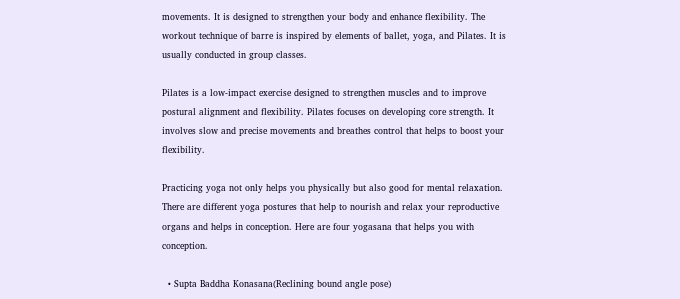movements. It is designed to strengthen your body and enhance flexibility. The workout technique of barre is inspired by elements of ballet, yoga, and Pilates. It is usually conducted in group classes.

Pilates is a low-impact exercise designed to strengthen muscles and to improve postural alignment and flexibility. Pilates focuses on developing core strength. It involves slow and precise movements and breathes control that helps to boost your flexibility.

Practicing yoga not only helps you physically but also good for mental relaxation. There are different yoga postures that help to nourish and relax your reproductive organs and helps in conception. Here are four yogasana that helps you with conception.

  • Supta Baddha Konasana(Reclining bound angle pose)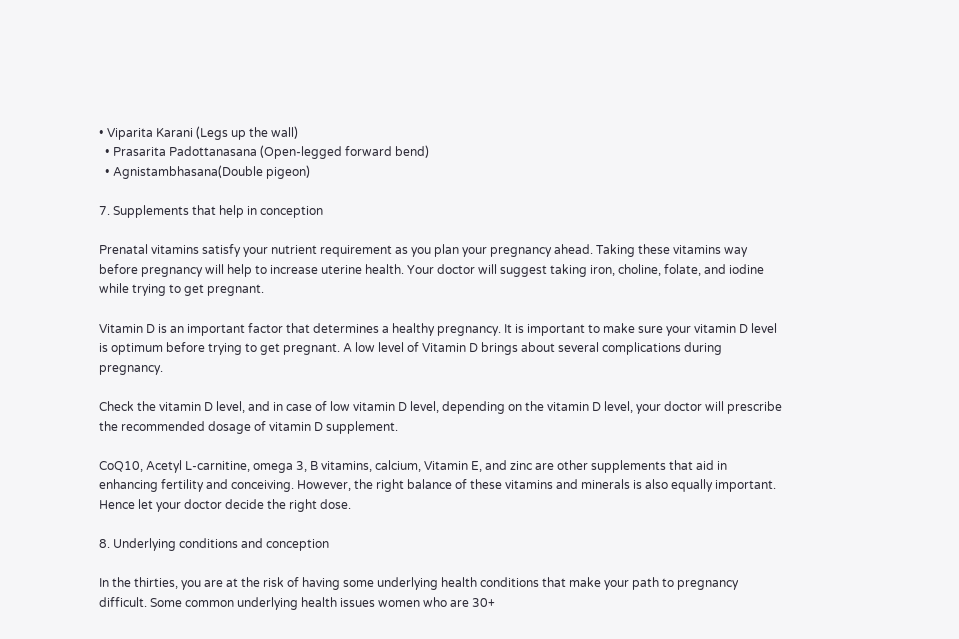• Viparita Karani (Legs up the wall)
  • Prasarita Padottanasana (Open-legged forward bend)
  • Agnistambhasana(Double pigeon)

7. Supplements that help in conception

Prenatal vitamins satisfy your nutrient requirement as you plan your pregnancy ahead. Taking these vitamins way before pregnancy will help to increase uterine health. Your doctor will suggest taking iron, choline, folate, and iodine while trying to get pregnant.

Vitamin D is an important factor that determines a healthy pregnancy. It is important to make sure your vitamin D level is optimum before trying to get pregnant. A low level of Vitamin D brings about several complications during pregnancy.

Check the vitamin D level, and in case of low vitamin D level, depending on the vitamin D level, your doctor will prescribe the recommended dosage of vitamin D supplement.

CoQ10, Acetyl L-carnitine, omega 3, B vitamins, calcium, Vitamin E, and zinc are other supplements that aid in enhancing fertility and conceiving. However, the right balance of these vitamins and minerals is also equally important. Hence let your doctor decide the right dose.

8. Underlying conditions and conception

In the thirties, you are at the risk of having some underlying health conditions that make your path to pregnancy difficult. Some common underlying health issues women who are 30+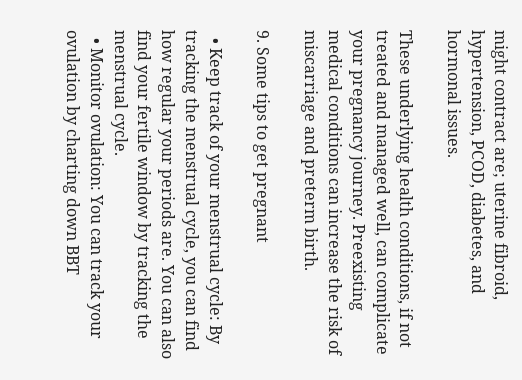might contract are; uterine fibroid, hypertension, PCOD, diabetes, and hormonal issues.

These underlying health conditions, if not treated and managed well, can complicate your pregnancy journey. Preexisting medical conditions can increase the risk of miscarriage and preterm birth.

9. Some tips to get pregnant

  • Keep track of your menstrual cycle: By tracking the menstrual cycle, you can find how regular your periods are. You can also find your fertile window by tracking the menstrual cycle.
  • Monitor ovulation: You can track your ovulation by charting down BBT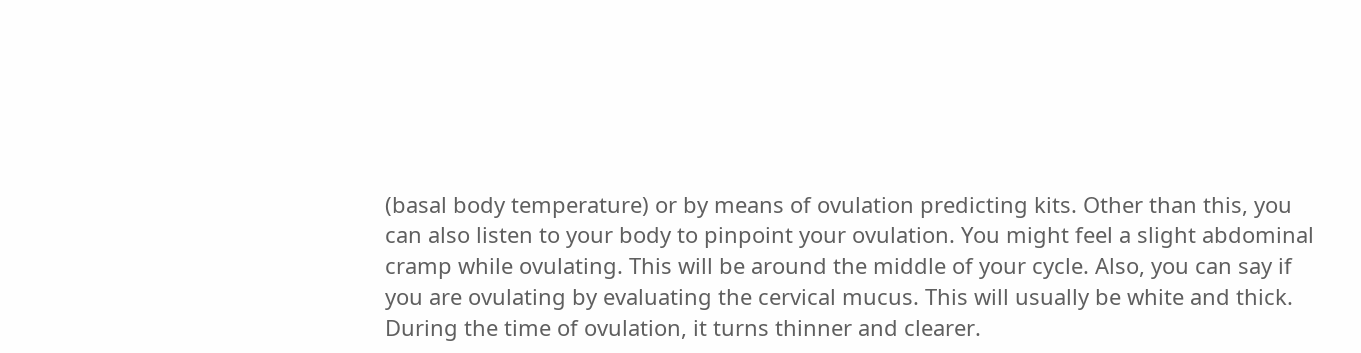(basal body temperature) or by means of ovulation predicting kits. Other than this, you can also listen to your body to pinpoint your ovulation. You might feel a slight abdominal cramp while ovulating. This will be around the middle of your cycle. Also, you can say if you are ovulating by evaluating the cervical mucus. This will usually be white and thick. During the time of ovulation, it turns thinner and clearer.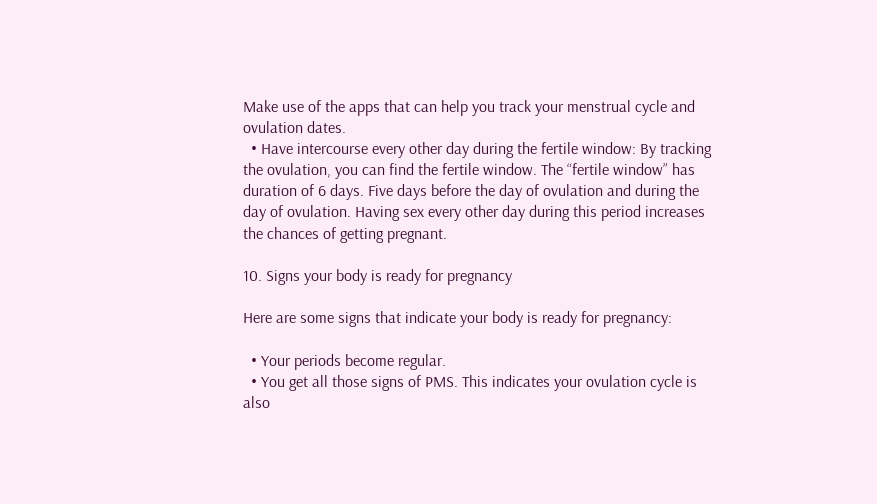Make use of the apps that can help you track your menstrual cycle and ovulation dates.
  • Have intercourse every other day during the fertile window: By tracking the ovulation, you can find the fertile window. The “fertile window” has duration of 6 days. Five days before the day of ovulation and during the day of ovulation. Having sex every other day during this period increases the chances of getting pregnant.

10. Signs your body is ready for pregnancy

Here are some signs that indicate your body is ready for pregnancy:

  • Your periods become regular.
  • You get all those signs of PMS. This indicates your ovulation cycle is also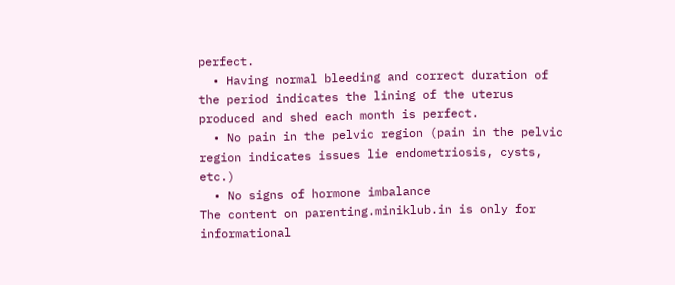perfect.
  • Having normal bleeding and correct duration of the period indicates the lining of the uterus produced and shed each month is perfect.
  • No pain in the pelvic region (pain in the pelvic region indicates issues lie endometriosis, cysts, etc.)
  • No signs of hormone imbalance
The content on parenting.miniklub.in is only for informational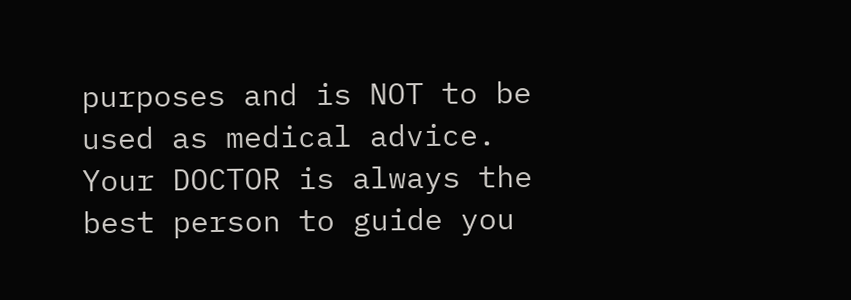purposes and is NOT to be used as medical advice. Your DOCTOR is always the best person to guide you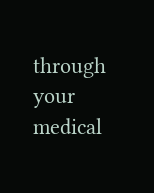through your medical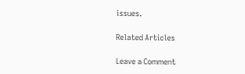issues.

Related Articles

Leave a Comment